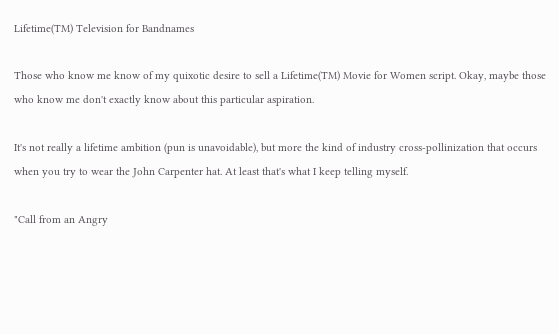Lifetime(TM) Television for Bandnames

Those who know me know of my quixotic desire to sell a Lifetime(TM) Movie for Women script. Okay, maybe those who know me don't exactly know about this particular aspiration.

It's not really a lifetime ambition (pun is unavoidable), but more the kind of industry cross-pollinization that occurs when you try to wear the John Carpenter hat. At least that's what I keep telling myself.

"Call from an Angry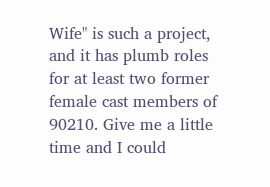Wife" is such a project, and it has plumb roles for at least two former female cast members of 90210. Give me a little time and I could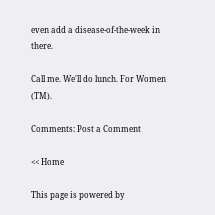even add a disease-of-the-week in there.

Call me. We'll do lunch. For Women (TM).

Comments: Post a Comment

<< Home

This page is powered by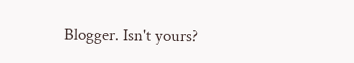Blogger. Isn't yours?